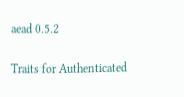aead 0.5.2

Traits for Authenticated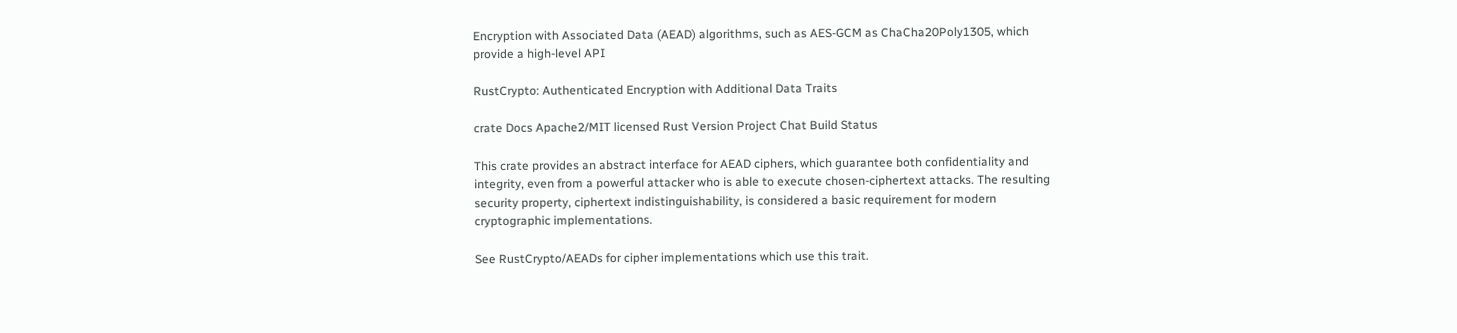Encryption with Associated Data (AEAD) algorithms, such as AES-GCM as ChaCha20Poly1305, which provide a high-level API

RustCrypto: Authenticated Encryption with Additional Data Traits

crate Docs Apache2/MIT licensed Rust Version Project Chat Build Status

This crate provides an abstract interface for AEAD ciphers, which guarantee both confidentiality and integrity, even from a powerful attacker who is able to execute chosen-ciphertext attacks. The resulting security property, ciphertext indistinguishability, is considered a basic requirement for modern cryptographic implementations.

See RustCrypto/AEADs for cipher implementations which use this trait.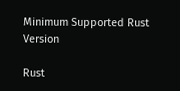Minimum Supported Rust Version

Rust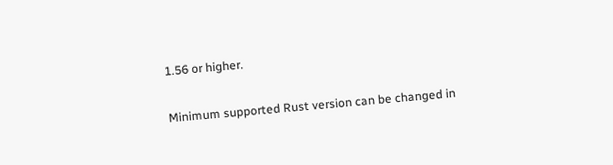1.56 or higher.

Minimum supported Rust version can be changed in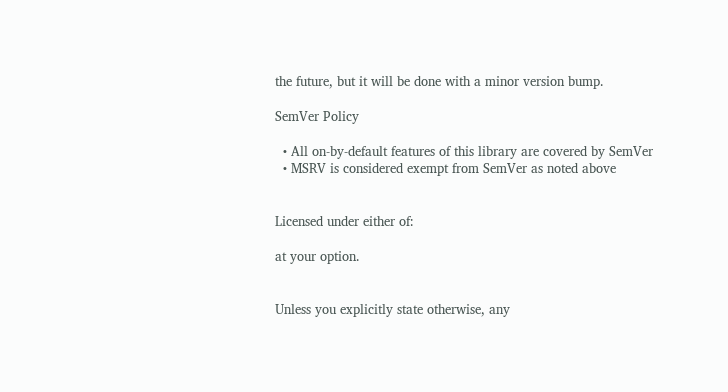the future, but it will be done with a minor version bump.

SemVer Policy

  • All on-by-default features of this library are covered by SemVer
  • MSRV is considered exempt from SemVer as noted above


Licensed under either of:

at your option.


Unless you explicitly state otherwise, any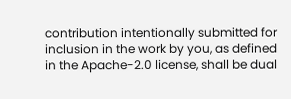contribution intentionally submitted for inclusion in the work by you, as defined in the Apache-2.0 license, shall be dual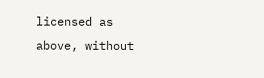licensed as above, without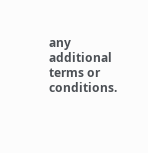any additional terms or conditions.